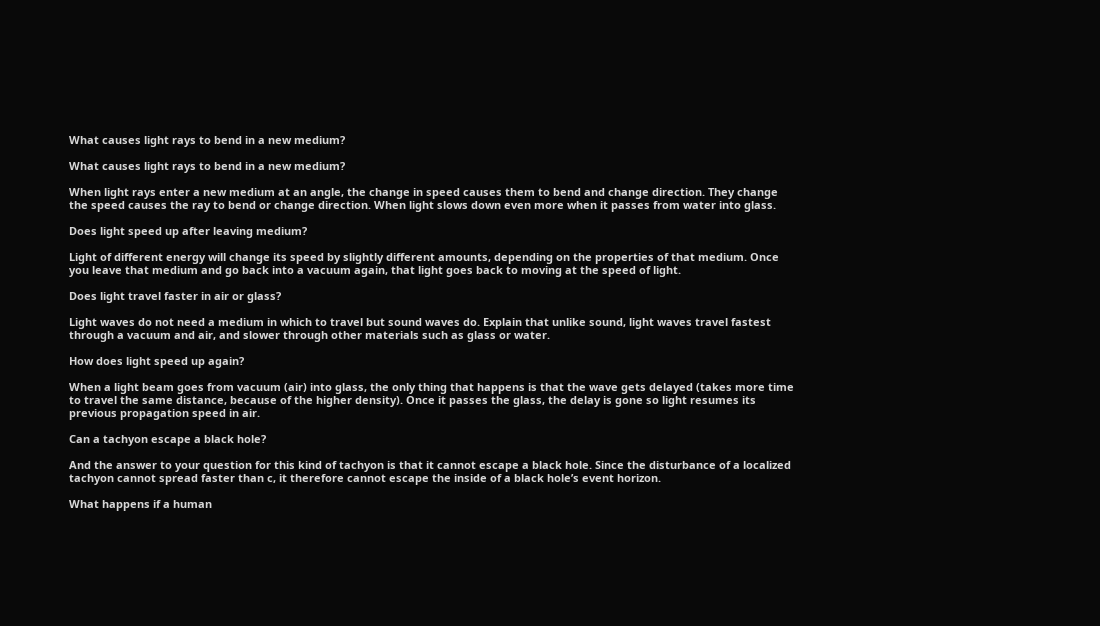What causes light rays to bend in a new medium?

What causes light rays to bend in a new medium?

When light rays enter a new medium at an angle, the change in speed causes them to bend and change direction. They change the speed causes the ray to bend or change direction. When light slows down even more when it passes from water into glass.

Does light speed up after leaving medium?

Light of different energy will change its speed by slightly different amounts, depending on the properties of that medium. Once you leave that medium and go back into a vacuum again, that light goes back to moving at the speed of light.

Does light travel faster in air or glass?

Light waves do not need a medium in which to travel but sound waves do. Explain that unlike sound, light waves travel fastest through a vacuum and air, and slower through other materials such as glass or water.

How does light speed up again?

When a light beam goes from vacuum (air) into glass, the only thing that happens is that the wave gets delayed (takes more time to travel the same distance, because of the higher density). Once it passes the glass, the delay is gone so light resumes its previous propagation speed in air.

Can a tachyon escape a black hole?

And the answer to your question for this kind of tachyon is that it cannot escape a black hole. Since the disturbance of a localized tachyon cannot spread faster than c, it therefore cannot escape the inside of a black hole’s event horizon.

What happens if a human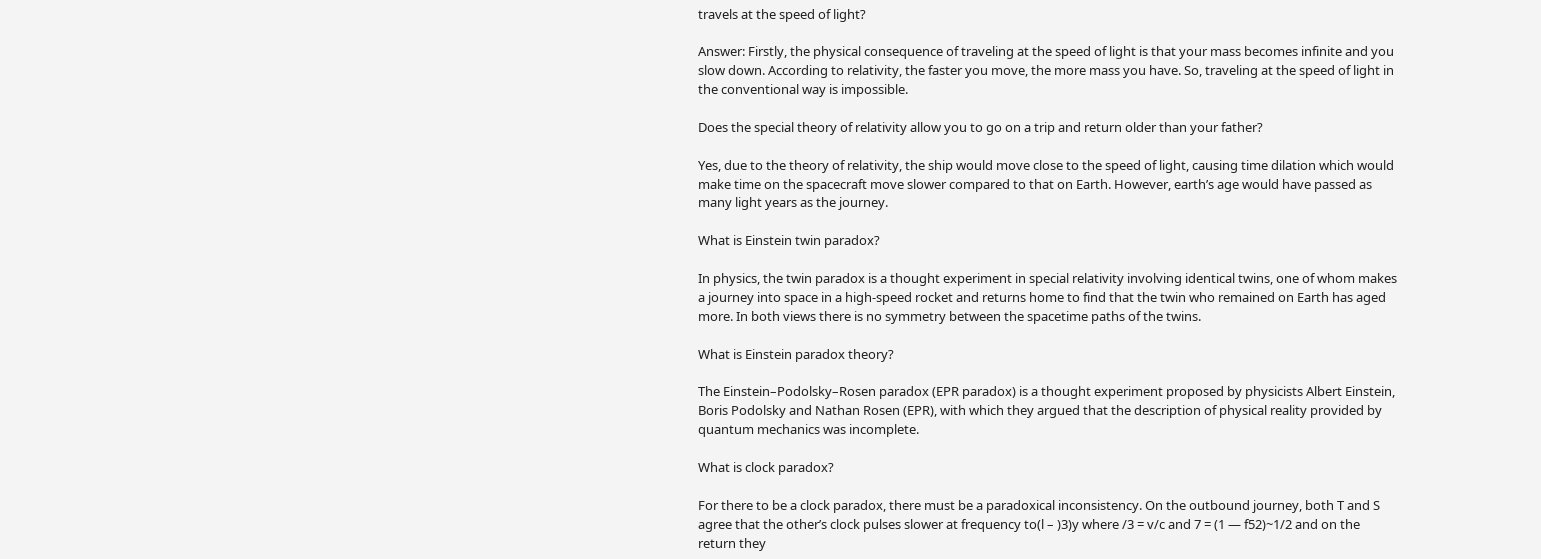travels at the speed of light?

Answer: Firstly, the physical consequence of traveling at the speed of light is that your mass becomes infinite and you slow down. According to relativity, the faster you move, the more mass you have. So, traveling at the speed of light in the conventional way is impossible.

Does the special theory of relativity allow you to go on a trip and return older than your father?

Yes, due to the theory of relativity, the ship would move close to the speed of light, causing time dilation which would make time on the spacecraft move slower compared to that on Earth. However, earth’s age would have passed as many light years as the journey.

What is Einstein twin paradox?

In physics, the twin paradox is a thought experiment in special relativity involving identical twins, one of whom makes a journey into space in a high-speed rocket and returns home to find that the twin who remained on Earth has aged more. In both views there is no symmetry between the spacetime paths of the twins.

What is Einstein paradox theory?

The Einstein–Podolsky–Rosen paradox (EPR paradox) is a thought experiment proposed by physicists Albert Einstein, Boris Podolsky and Nathan Rosen (EPR), with which they argued that the description of physical reality provided by quantum mechanics was incomplete.

What is clock paradox?

For there to be a clock paradox, there must be a paradoxical inconsistency. On the outbound journey, both T and S agree that the other’s clock pulses slower at frequency to(l – )3)y where /3 = v/c and 7 = (1 — f52)~1/2 and on the return they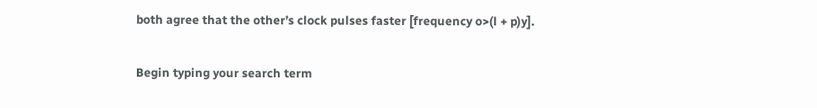both agree that the other’s clock pulses faster [frequency o>(l + p)y].

Begin typing your search term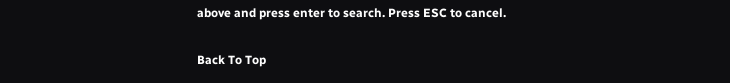above and press enter to search. Press ESC to cancel.

Back To Top